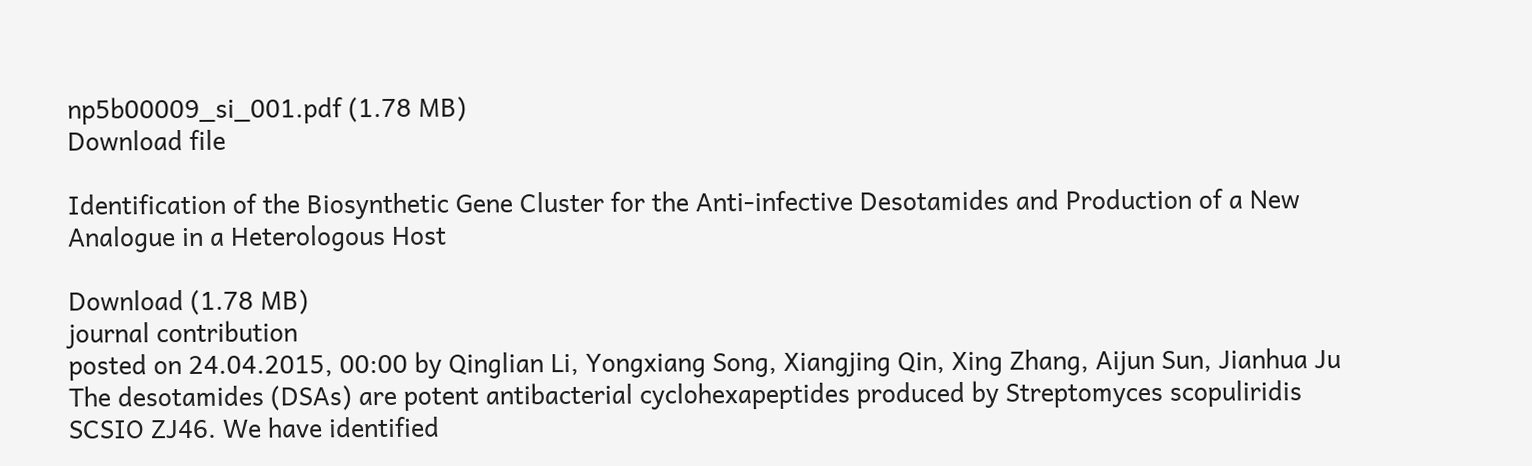np5b00009_si_001.pdf (1.78 MB)
Download file

Identification of the Biosynthetic Gene Cluster for the Anti-infective Desotamides and Production of a New Analogue in a Heterologous Host

Download (1.78 MB)
journal contribution
posted on 24.04.2015, 00:00 by Qinglian Li, Yongxiang Song, Xiangjing Qin, Xing Zhang, Aijun Sun, Jianhua Ju
The desotamides (DSAs) are potent antibacterial cyclohexapeptides produced by Streptomyces scopuliridis SCSIO ZJ46. We have identified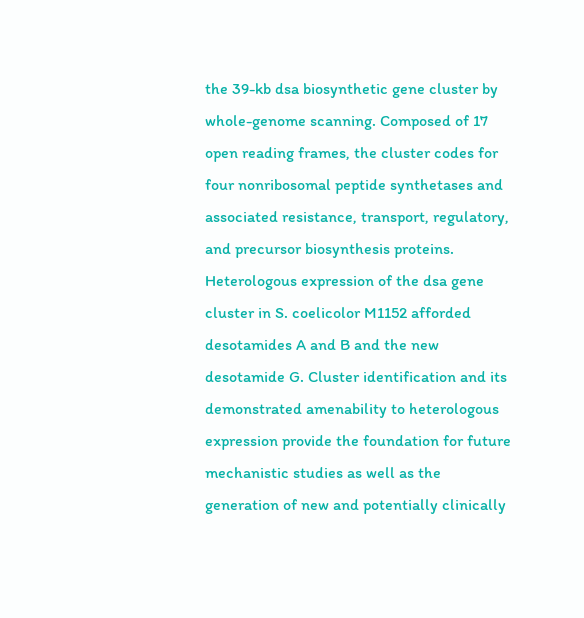the 39-kb dsa biosynthetic gene cluster by whole-genome scanning. Composed of 17 open reading frames, the cluster codes for four nonribosomal peptide synthetases and associated resistance, transport, regulatory, and precursor biosynthesis proteins. Heterologous expression of the dsa gene cluster in S. coelicolor M1152 afforded desotamides A and B and the new desotamide G. Cluster identification and its demonstrated amenability to heterologous expression provide the foundation for future mechanistic studies as well as the generation of new and potentially clinically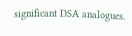significant DSA analogues.